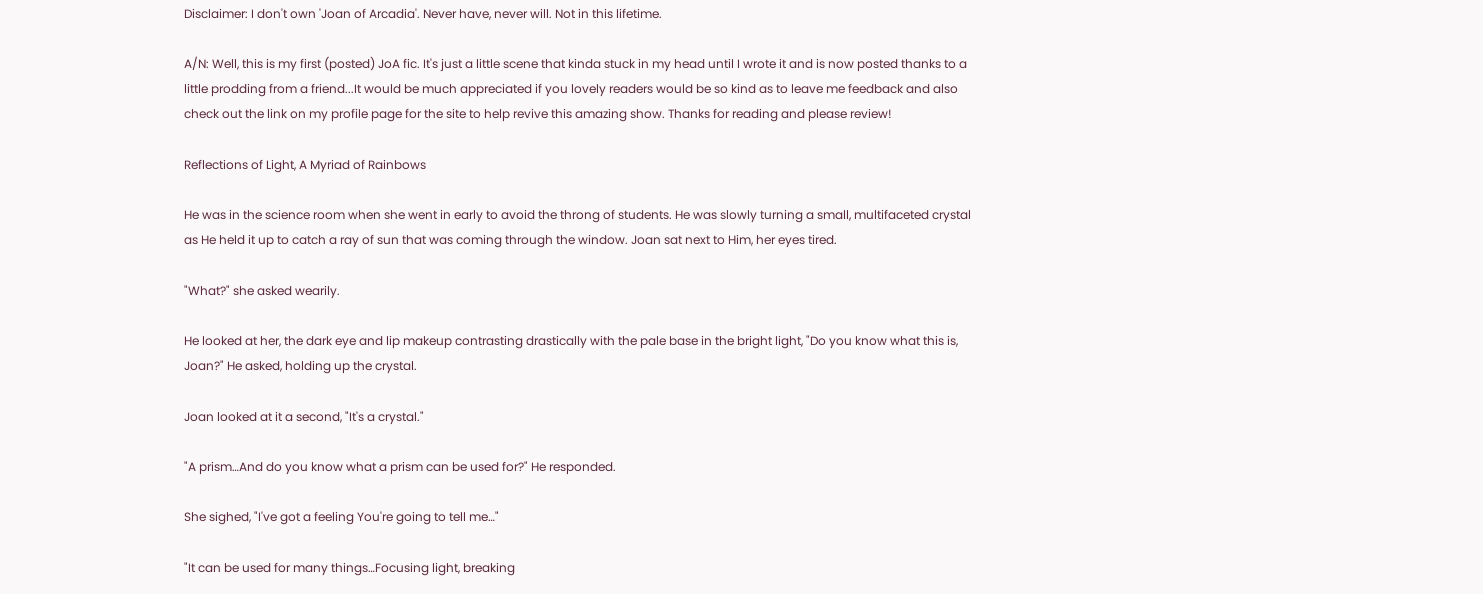Disclaimer: I don't own 'Joan of Arcadia'. Never have, never will. Not in this lifetime.

A/N: Well, this is my first (posted) JoA fic. It's just a little scene that kinda stuck in my head until I wrote it and is now posted thanks to a little prodding from a friend...It would be much appreciated if you lovely readers would be so kind as to leave me feedback and also check out the link on my profile page for the site to help revive this amazing show. Thanks for reading and please review!

Reflections of Light, A Myriad of Rainbows

He was in the science room when she went in early to avoid the throng of students. He was slowly turning a small, multifaceted crystal as He held it up to catch a ray of sun that was coming through the window. Joan sat next to Him, her eyes tired.

"What?" she asked wearily.

He looked at her, the dark eye and lip makeup contrasting drastically with the pale base in the bright light, "Do you know what this is, Joan?" He asked, holding up the crystal.

Joan looked at it a second, "It's a crystal."

"A prism…And do you know what a prism can be used for?" He responded.

She sighed, "I've got a feeling You're going to tell me…"

"It can be used for many things…Focusing light, breaking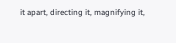it apart, directing it, magnifying it,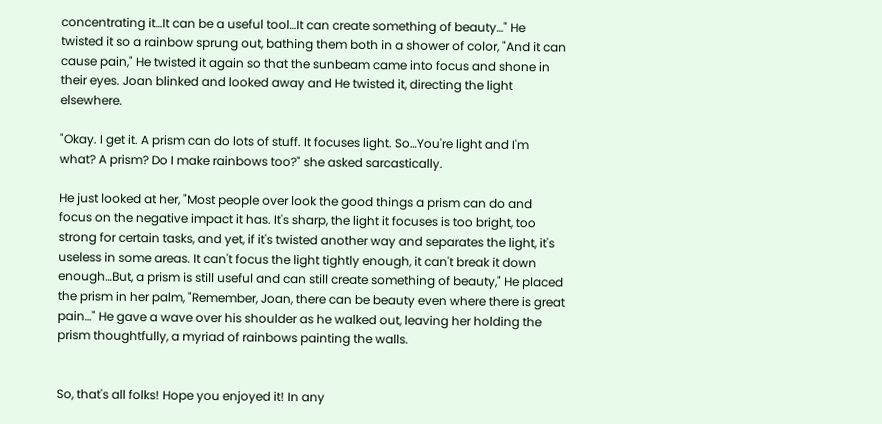concentrating it…It can be a useful tool…It can create something of beauty…" He twisted it so a rainbow sprung out, bathing them both in a shower of color, "And it can cause pain," He twisted it again so that the sunbeam came into focus and shone in their eyes. Joan blinked and looked away and He twisted it, directing the light elsewhere.

"Okay. I get it. A prism can do lots of stuff. It focuses light. So…You're light and I'm what? A prism? Do I make rainbows too?" she asked sarcastically.

He just looked at her, "Most people over look the good things a prism can do and focus on the negative impact it has. It's sharp, the light it focuses is too bright, too strong for certain tasks, and yet, if it's twisted another way and separates the light, it's useless in some areas. It can't focus the light tightly enough, it can't break it down enough…But, a prism is still useful and can still create something of beauty," He placed the prism in her palm, "Remember, Joan, there can be beauty even where there is great pain…" He gave a wave over his shoulder as he walked out, leaving her holding the prism thoughtfully, a myriad of rainbows painting the walls.


So, that's all folks! Hope you enjoyed it! In any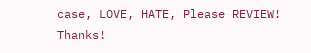case, LOVE, HATE, Please REVIEW! Thanks!